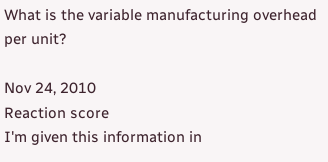What is the variable manufacturing overhead per unit?

Nov 24, 2010
Reaction score
I'm given this information in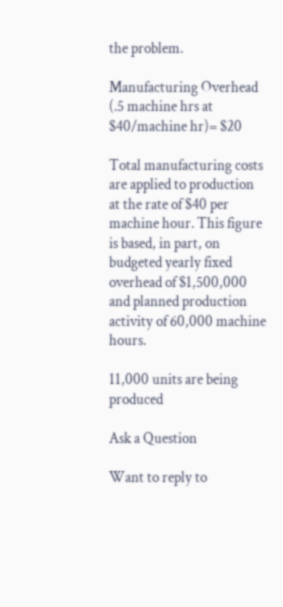the problem.

Manufacturing Overhead (.5 machine hrs at $40/machine hr)= $20

Total manufacturing costs are applied to production at the rate of $40 per machine hour. This figure is based, in part, on budgeted yearly fixed overhead of $1,500,000 and planned production activity of 60,000 machine hours.

11,000 units are being produced

Ask a Question

Want to reply to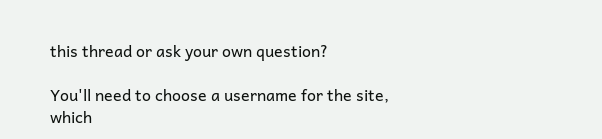this thread or ask your own question?

You'll need to choose a username for the site, which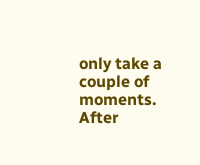only take a couple of moments. After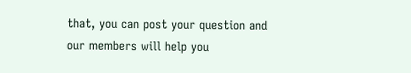that, you can post your question and our members will help you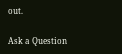out.

Ask a Question